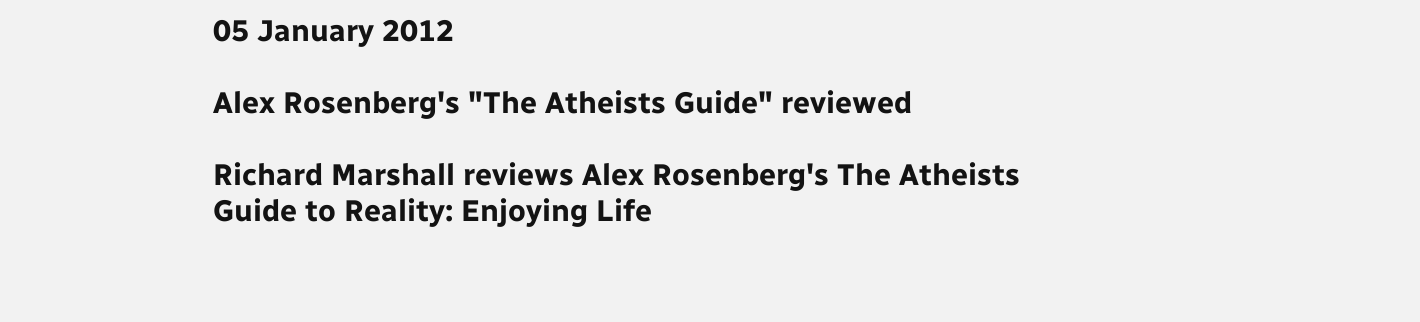05 January 2012

Alex Rosenberg's "The Atheists Guide" reviewed

Richard Marshall reviews Alex Rosenberg's The Atheists Guide to Reality: Enjoying Life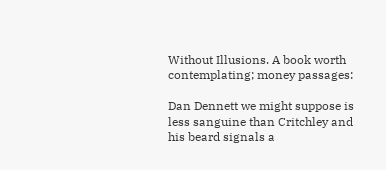Without Illusions. A book worth contemplating; money passages:

Dan Dennett we might suppose is less sanguine than Critchley and his beard signals a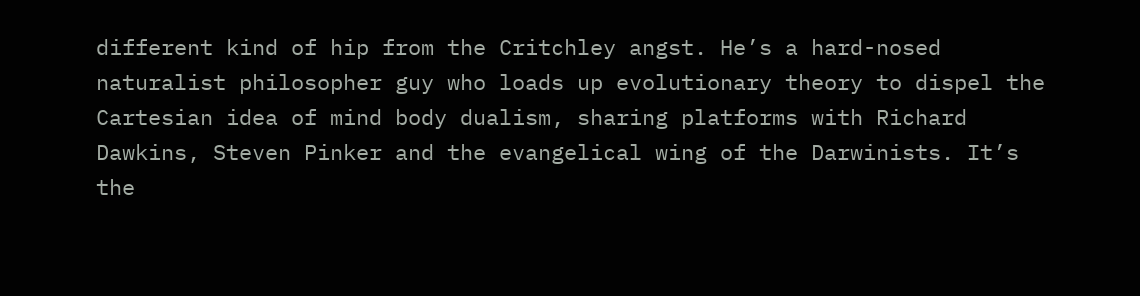different kind of hip from the Critchley angst. He’s a hard-nosed naturalist philosopher guy who loads up evolutionary theory to dispel the Cartesian idea of mind body dualism, sharing platforms with Richard Dawkins, Steven Pinker and the evangelical wing of the Darwinists. It’s the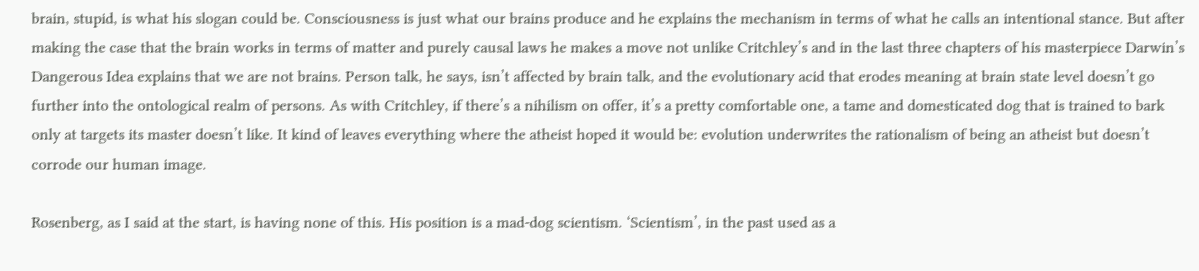brain, stupid, is what his slogan could be. Consciousness is just what our brains produce and he explains the mechanism in terms of what he calls an intentional stance. But after making the case that the brain works in terms of matter and purely causal laws he makes a move not unlike Critchley’s and in the last three chapters of his masterpiece Darwin’s Dangerous Idea explains that we are not brains. Person talk, he says, isn’t affected by brain talk, and the evolutionary acid that erodes meaning at brain state level doesn’t go further into the ontological realm of persons. As with Critchley, if there’s a nihilism on offer, it’s a pretty comfortable one, a tame and domesticated dog that is trained to bark only at targets its master doesn’t like. It kind of leaves everything where the atheist hoped it would be: evolution underwrites the rationalism of being an atheist but doesn’t corrode our human image.

Rosenberg, as I said at the start, is having none of this. His position is a mad-dog scientism. ‘Scientism’, in the past used as a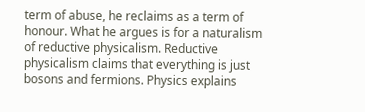term of abuse, he reclaims as a term of honour. What he argues is for a naturalism of reductive physicalism. Reductive physicalism claims that everything is just bosons and fermions. Physics explains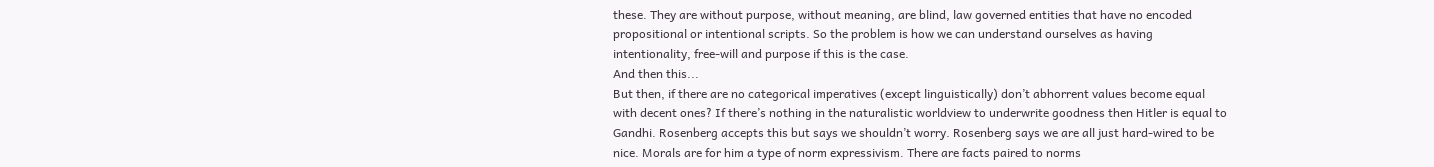these. They are without purpose, without meaning, are blind, law governed entities that have no encoded propositional or intentional scripts. So the problem is how we can understand ourselves as having intentionality, free-will and purpose if this is the case.
And then this...
But then, if there are no categorical imperatives (except linguistically) don’t abhorrent values become equal with decent ones? If there’s nothing in the naturalistic worldview to underwrite goodness then Hitler is equal to Gandhi. Rosenberg accepts this but says we shouldn’t worry. Rosenberg says we are all just hard-wired to be nice. Morals are for him a type of norm expressivism. There are facts paired to norms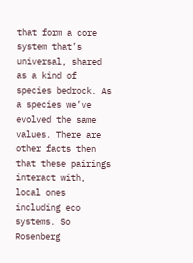that form a core system that’s universal, shared as a kind of species bedrock. As a species we’ve evolved the same values. There are other facts then that these pairings interact with, local ones including eco systems. So Rosenberg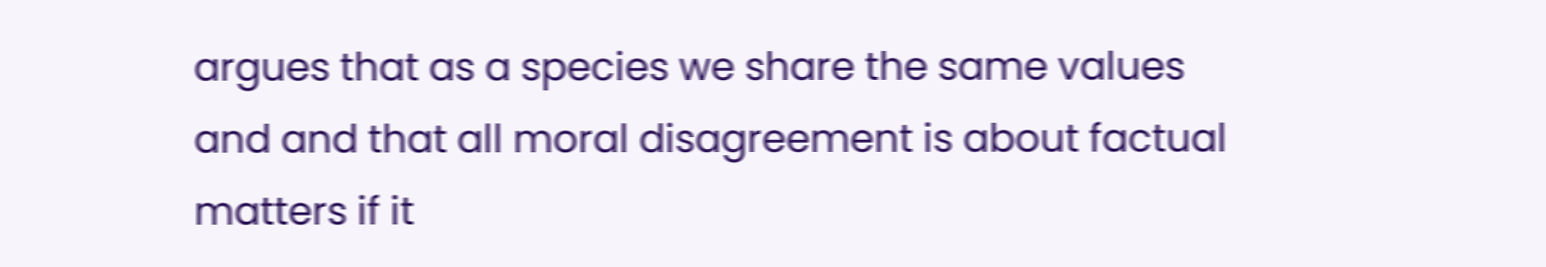argues that as a species we share the same values and and that all moral disagreement is about factual matters if it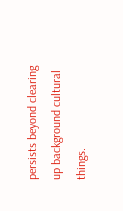persists beyond clearing up background cultural things.